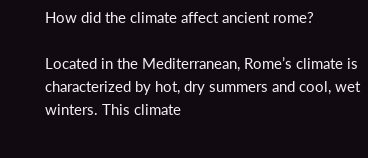How did the climate affect ancient rome?

Located in the Mediterranean, Rome’s climate is characterized by hot, dry summers and cool, wet winters. This climate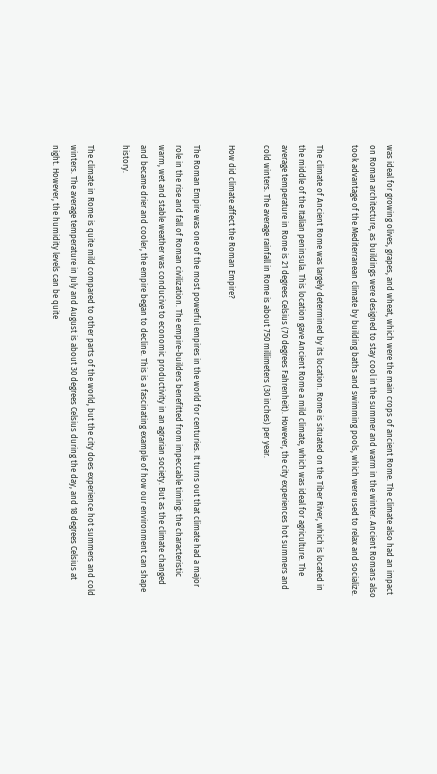was ideal for growing olives, grapes, and wheat, which were the main crops of ancient Rome. The climate also had an impact on Roman architecture, as buildings were designed to stay cool in the summer and warm in the winter. Ancient Romans also took advantage of the Mediterranean climate by building baths and swimming pools, which were used to relax and socialize.

The climate of Ancient Rome was largely determined by its location. Rome is situated on the Tiber River, which is located in the middle of the Italian peninsula. This location gave Ancient Rome a mild climate, which was ideal for agriculture. The average temperature in Rome is 21 degrees Celsius (70 degrees Fahrenheit). However, the city experiences hot summers and cold winters. The average rainfall in Rome is about 750 millimeters (30 inches) per year.

How did climate affect the Roman Empire?

The Roman Empire was one of the most powerful empires in the world for centuries. It turns out that climate had a major role in the rise and fall of Roman civilization. The empire-builders benefitted from impeccable timing: the characteristic warm, wet and stable weather was conducive to economic productivity in an agrarian society. But as the climate changed and became drier and cooler, the empire began to decline. This is a fascinating example of how our environment can shape history.

The climate in Rome is quite mild compared to other parts of the world, but the city does experience hot summers and cold winters. The average temperature in July and August is about 30 degrees Celsius during the day, and 18 degrees Celsius at night. However, the humidity levels can be quite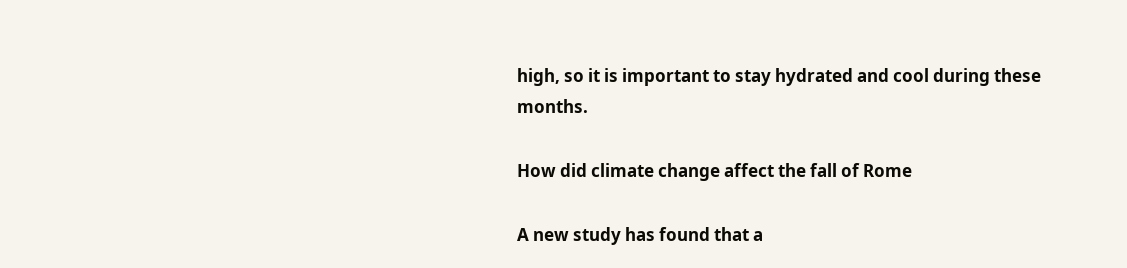high, so it is important to stay hydrated and cool during these months.

How did climate change affect the fall of Rome

A new study has found that a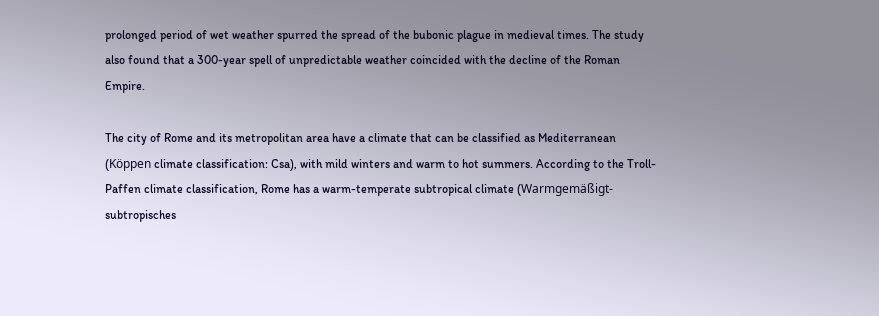prolonged period of wet weather spurred the spread of the bubonic plague in medieval times. The study also found that a 300-year spell of unpredictable weather coincided with the decline of the Roman Empire.

The city of Rome and its metropolitan area have a climate that can be classified as Mediterranean (Köppen climate classification: Csa), with mild winters and warm to hot summers. According to the Troll-Paffen climate classification, Rome has a warm-temperate subtropical climate (Warmgemäßigt-subtropisches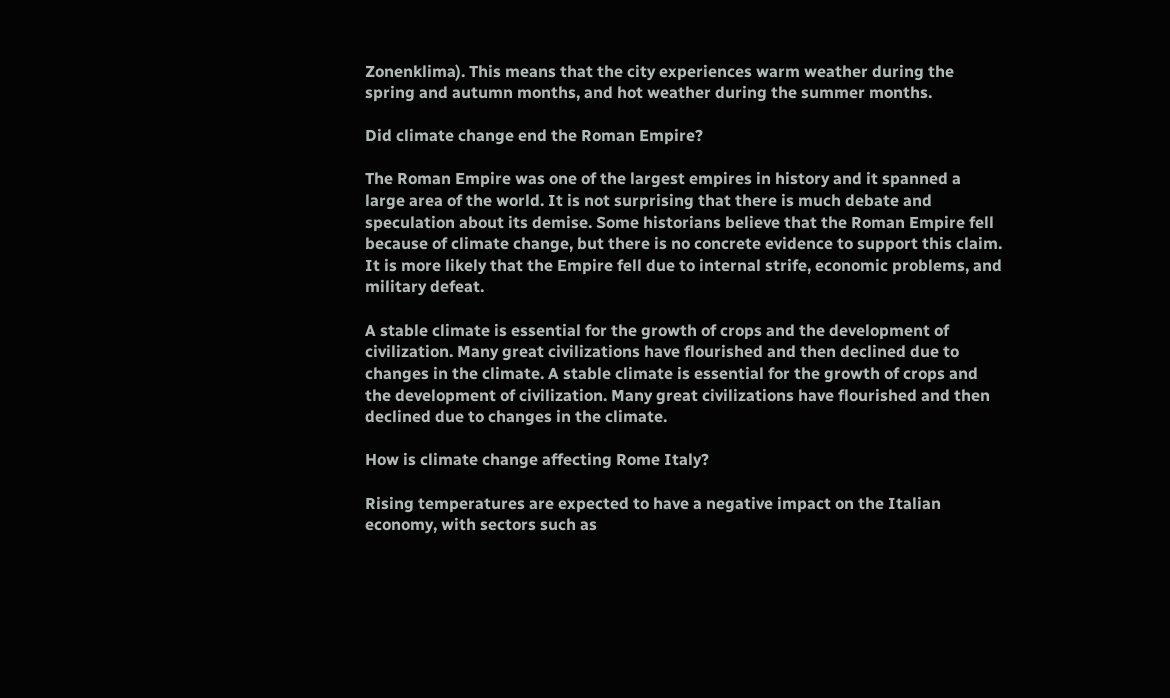Zonenklima). This means that the city experiences warm weather during the spring and autumn months, and hot weather during the summer months.

Did climate change end the Roman Empire?

The Roman Empire was one of the largest empires in history and it spanned a large area of the world. It is not surprising that there is much debate and speculation about its demise. Some historians believe that the Roman Empire fell because of climate change, but there is no concrete evidence to support this claim. It is more likely that the Empire fell due to internal strife, economic problems, and military defeat.

A stable climate is essential for the growth of crops and the development of civilization. Many great civilizations have flourished and then declined due to changes in the climate. A stable climate is essential for the growth of crops and the development of civilization. Many great civilizations have flourished and then declined due to changes in the climate.

How is climate change affecting Rome Italy?

Rising temperatures are expected to have a negative impact on the Italian economy, with sectors such as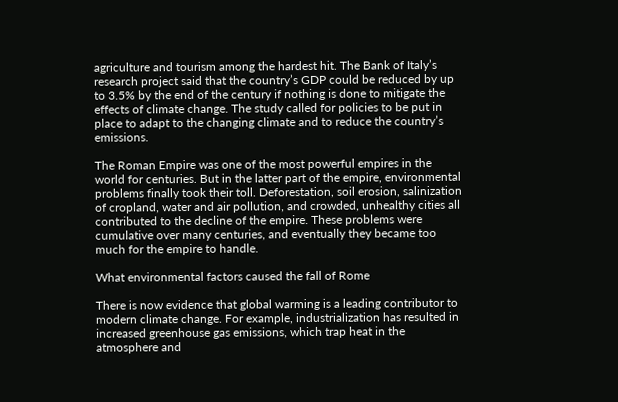agriculture and tourism among the hardest hit. The Bank of Italy’s research project said that the country’s GDP could be reduced by up to 3.5% by the end of the century if nothing is done to mitigate the effects of climate change. The study called for policies to be put in place to adapt to the changing climate and to reduce the country’s emissions.

The Roman Empire was one of the most powerful empires in the world for centuries. But in the latter part of the empire, environmental problems finally took their toll. Deforestation, soil erosion, salinization of cropland, water and air pollution, and crowded, unhealthy cities all contributed to the decline of the empire. These problems were cumulative over many centuries, and eventually they became too much for the empire to handle.

What environmental factors caused the fall of Rome

There is now evidence that global warming is a leading contributor to modern climate change. For example, industrialization has resulted in increased greenhouse gas emissions, which trap heat in the atmosphere and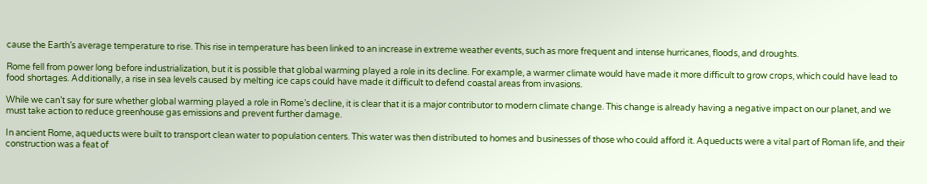cause the Earth’s average temperature to rise. This rise in temperature has been linked to an increase in extreme weather events, such as more frequent and intense hurricanes, floods, and droughts.

Rome fell from power long before industrialization, but it is possible that global warming played a role in its decline. For example, a warmer climate would have made it more difficult to grow crops, which could have lead to food shortages. Additionally, a rise in sea levels caused by melting ice caps could have made it difficult to defend coastal areas from invasions.

While we can’t say for sure whether global warming played a role in Rome’s decline, it is clear that it is a major contributor to modern climate change. This change is already having a negative impact on our planet, and we must take action to reduce greenhouse gas emissions and prevent further damage.

In ancient Rome, aqueducts were built to transport clean water to population centers. This water was then distributed to homes and businesses of those who could afford it. Aqueducts were a vital part of Roman life, and their construction was a feat of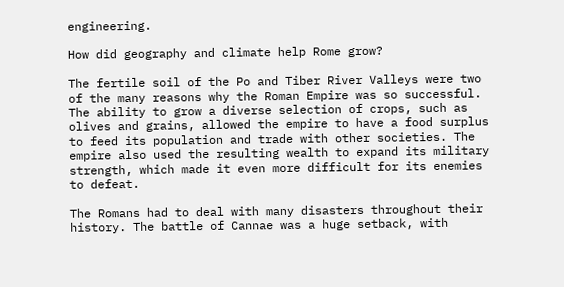engineering.

How did geography and climate help Rome grow?

The fertile soil of the Po and Tiber River Valleys were two of the many reasons why the Roman Empire was so successful. The ability to grow a diverse selection of crops, such as olives and grains, allowed the empire to have a food surplus to feed its population and trade with other societies. The empire also used the resulting wealth to expand its military strength, which made it even more difficult for its enemies to defeat.

The Romans had to deal with many disasters throughout their history. The battle of Cannae was a huge setback, with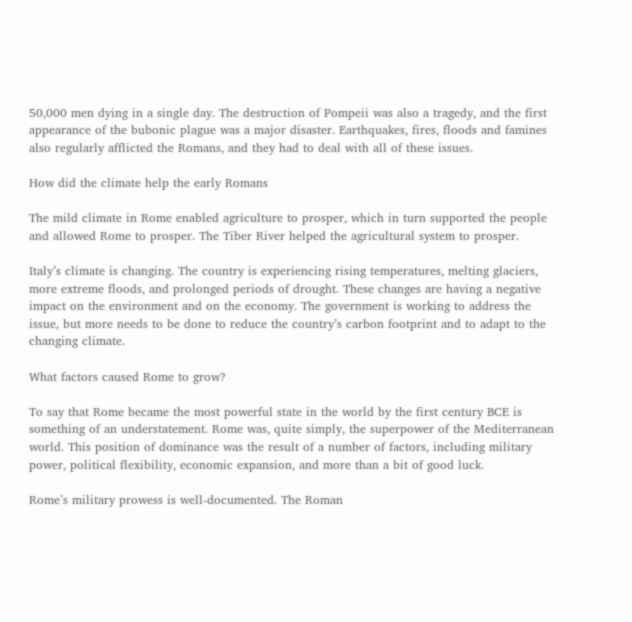50,000 men dying in a single day. The destruction of Pompeii was also a tragedy, and the first appearance of the bubonic plague was a major disaster. Earthquakes, fires, floods and famines also regularly afflicted the Romans, and they had to deal with all of these issues.

How did the climate help the early Romans

The mild climate in Rome enabled agriculture to prosper, which in turn supported the people and allowed Rome to prosper. The Tiber River helped the agricultural system to prosper.

Italy’s climate is changing. The country is experiencing rising temperatures, melting glaciers, more extreme floods, and prolonged periods of drought. These changes are having a negative impact on the environment and on the economy. The government is working to address the issue, but more needs to be done to reduce the country’s carbon footprint and to adapt to the changing climate.

What factors caused Rome to grow?

To say that Rome became the most powerful state in the world by the first century BCE is something of an understatement. Rome was, quite simply, the superpower of the Mediterranean world. This position of dominance was the result of a number of factors, including military power, political flexibility, economic expansion, and more than a bit of good luck.

Rome’s military prowess is well-documented. The Roman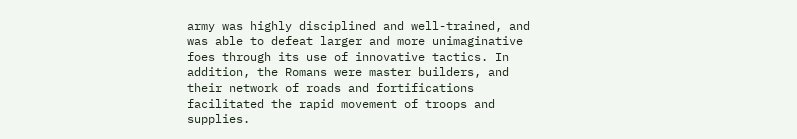army was highly disciplined and well-trained, and was able to defeat larger and more unimaginative foes through its use of innovative tactics. In addition, the Romans were master builders, and their network of roads and fortifications facilitated the rapid movement of troops and supplies.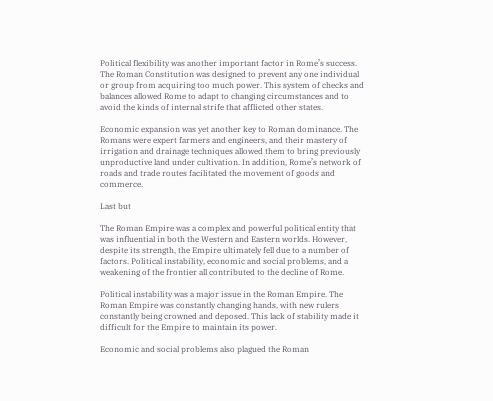Political flexibility was another important factor in Rome’s success. The Roman Constitution was designed to prevent any one individual or group from acquiring too much power. This system of checks and balances allowed Rome to adapt to changing circumstances and to avoid the kinds of internal strife that afflicted other states.

Economic expansion was yet another key to Roman dominance. The Romans were expert farmers and engineers, and their mastery of irrigation and drainage techniques allowed them to bring previously unproductive land under cultivation. In addition, Rome’s network of roads and trade routes facilitated the movement of goods and commerce.

Last but

The Roman Empire was a complex and powerful political entity that was influential in both the Western and Eastern worlds. However, despite its strength, the Empire ultimately fell due to a number of factors. Political instability, economic and social problems, and a weakening of the frontier all contributed to the decline of Rome.

Political instability was a major issue in the Roman Empire. The Roman Empire was constantly changing hands, with new rulers constantly being crowned and deposed. This lack of stability made it difficult for the Empire to maintain its power.

Economic and social problems also plagued the Roman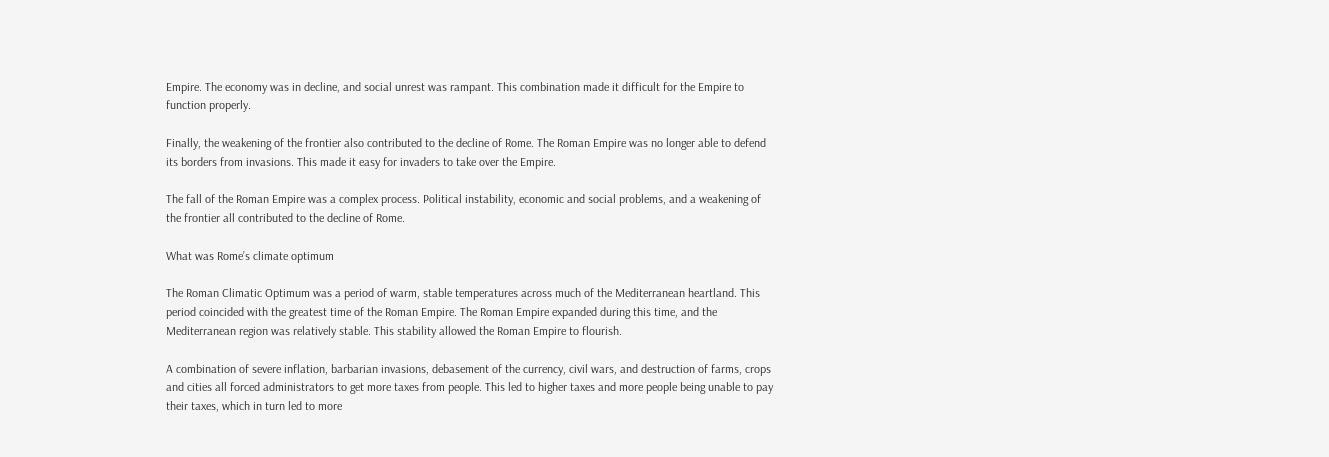Empire. The economy was in decline, and social unrest was rampant. This combination made it difficult for the Empire to function properly.

Finally, the weakening of the frontier also contributed to the decline of Rome. The Roman Empire was no longer able to defend its borders from invasions. This made it easy for invaders to take over the Empire.

The fall of the Roman Empire was a complex process. Political instability, economic and social problems, and a weakening of the frontier all contributed to the decline of Rome.

What was Rome’s climate optimum

The Roman Climatic Optimum was a period of warm, stable temperatures across much of the Mediterranean heartland. This period coincided with the greatest time of the Roman Empire. The Roman Empire expanded during this time, and the Mediterranean region was relatively stable. This stability allowed the Roman Empire to flourish.

A combination of severe inflation, barbarian invasions, debasement of the currency, civil wars, and destruction of farms, crops and cities all forced administrators to get more taxes from people. This led to higher taxes and more people being unable to pay their taxes, which in turn led to more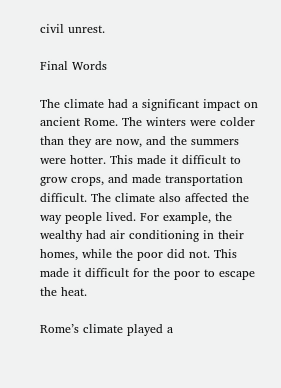civil unrest.

Final Words

The climate had a significant impact on ancient Rome. The winters were colder than they are now, and the summers were hotter. This made it difficult to grow crops, and made transportation difficult. The climate also affected the way people lived. For example, the wealthy had air conditioning in their homes, while the poor did not. This made it difficult for the poor to escape the heat.

Rome’s climate played a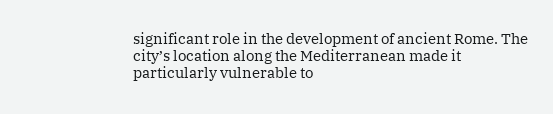significant role in the development of ancient Rome. The city’s location along the Mediterranean made it particularly vulnerable to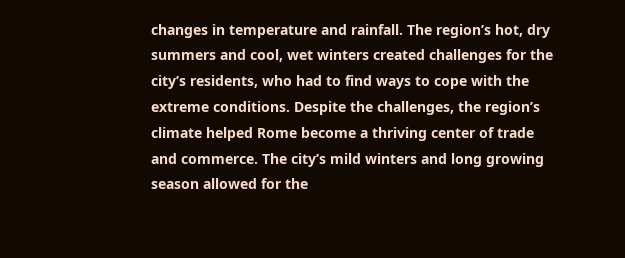changes in temperature and rainfall. The region’s hot, dry summers and cool, wet winters created challenges for the city’s residents, who had to find ways to cope with the extreme conditions. Despite the challenges, the region’s climate helped Rome become a thriving center of trade and commerce. The city’s mild winters and long growing season allowed for the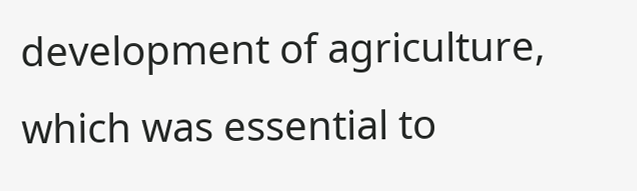development of agriculture, which was essential to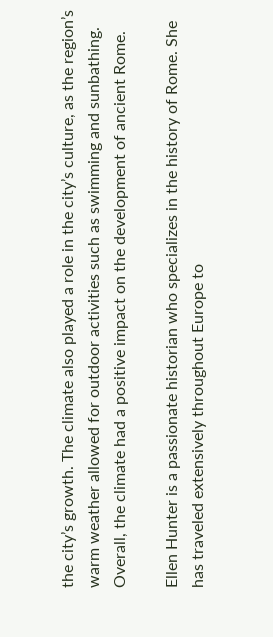the city’s growth. The climate also played a role in the city’s culture, as the region’s warm weather allowed for outdoor activities such as swimming and sunbathing. Overall, the climate had a positive impact on the development of ancient Rome.

Ellen Hunter is a passionate historian who specializes in the history of Rome. She has traveled extensively throughout Europe to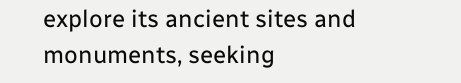explore its ancient sites and monuments, seeking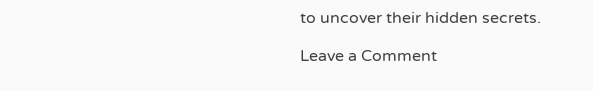to uncover their hidden secrets.

Leave a Comment